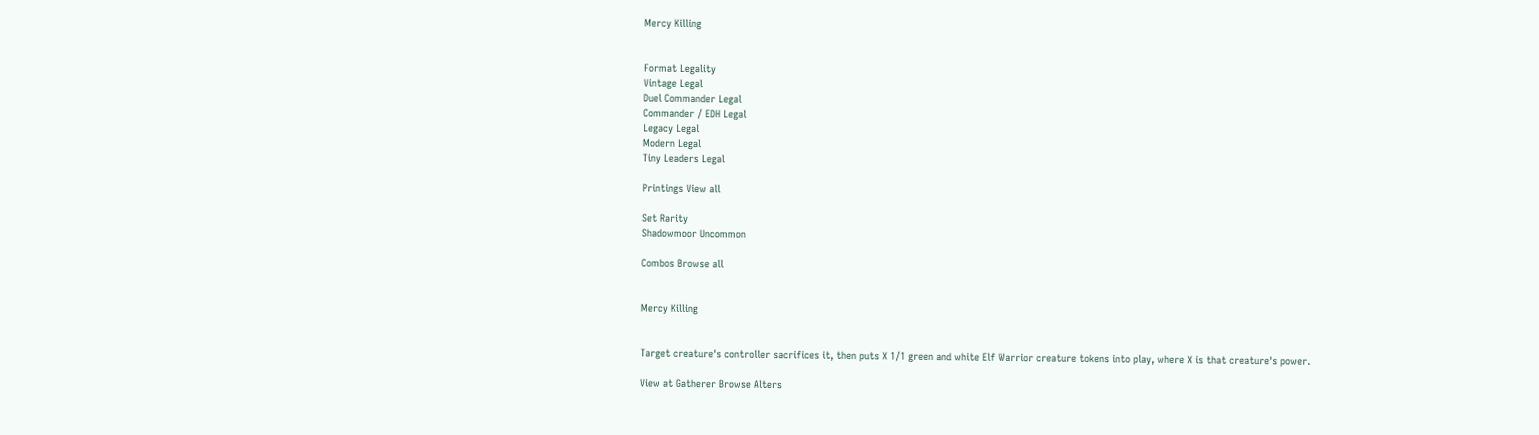Mercy Killing


Format Legality
Vintage Legal
Duel Commander Legal
Commander / EDH Legal
Legacy Legal
Modern Legal
Tiny Leaders Legal

Printings View all

Set Rarity
Shadowmoor Uncommon

Combos Browse all


Mercy Killing


Target creature's controller sacrifices it, then puts X 1/1 green and white Elf Warrior creature tokens into play, where X is that creature's power.

View at Gatherer Browse Alters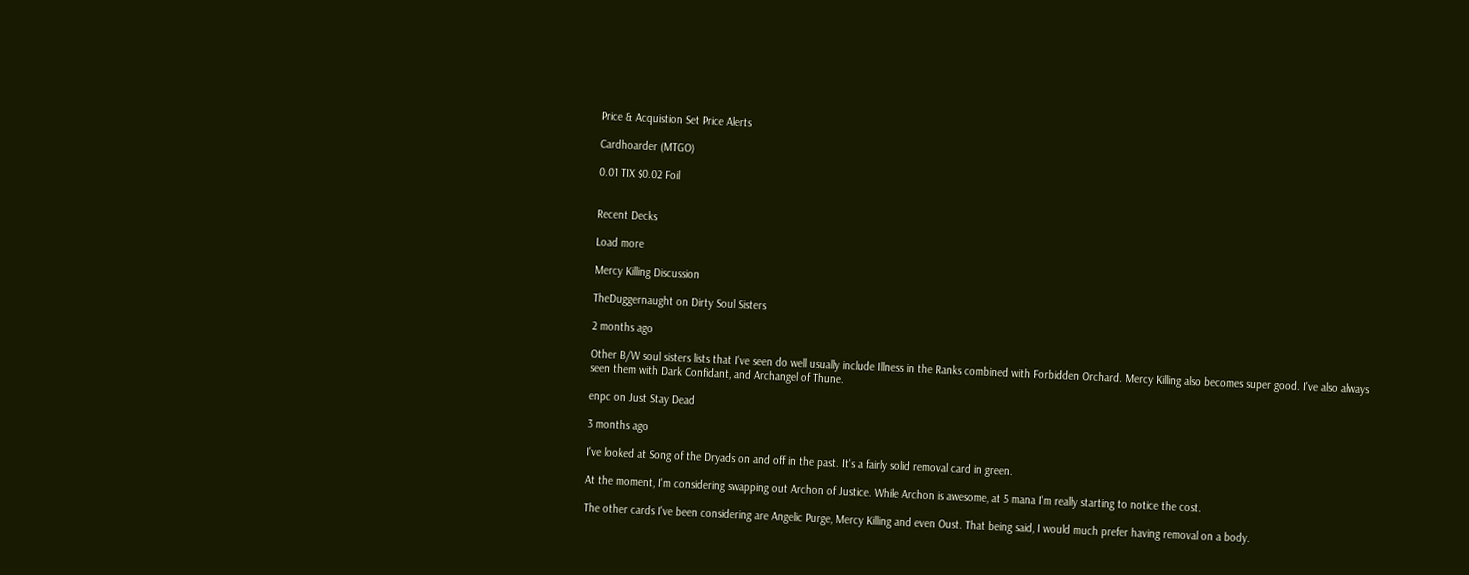Price & Acquistion Set Price Alerts

Cardhoarder (MTGO)

0.01 TIX $0.02 Foil


Recent Decks

Load more

Mercy Killing Discussion

TheDuggernaught on Dirty Soul Sisters

2 months ago

Other B/W soul sisters lists that I've seen do well usually include Illness in the Ranks combined with Forbidden Orchard. Mercy Killing also becomes super good. I've also always seen them with Dark Confidant, and Archangel of Thune.

enpc on Just Stay Dead

3 months ago

I've looked at Song of the Dryads on and off in the past. It's a fairly solid removal card in green.

At the moment, I'm considering swapping out Archon of Justice. While Archon is awesome, at 5 mana I'm really starting to notice the cost.

The other cards I've been considering are Angelic Purge, Mercy Killing and even Oust. That being said, I would much prefer having removal on a body.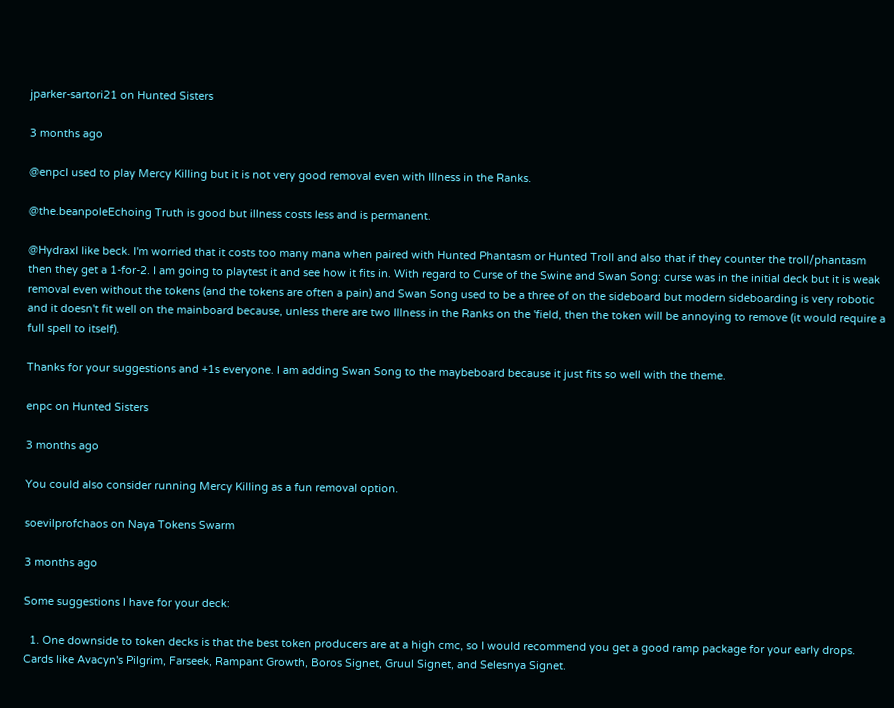jparker-sartori21 on Hunted Sisters

3 months ago

@enpcI used to play Mercy Killing but it is not very good removal even with Illness in the Ranks.

@the.beanpoleEchoing Truth is good but illness costs less and is permanent.

@HydraxI like beck. I'm worried that it costs too many mana when paired with Hunted Phantasm or Hunted Troll and also that if they counter the troll/phantasm then they get a 1-for-2. I am going to playtest it and see how it fits in. With regard to Curse of the Swine and Swan Song: curse was in the initial deck but it is weak removal even without the tokens (and the tokens are often a pain) and Swan Song used to be a three of on the sideboard but modern sideboarding is very robotic and it doesn't fit well on the mainboard because, unless there are two Illness in the Ranks on the 'field, then the token will be annoying to remove (it would require a full spell to itself).

Thanks for your suggestions and +1s everyone. I am adding Swan Song to the maybeboard because it just fits so well with the theme.

enpc on Hunted Sisters

3 months ago

You could also consider running Mercy Killing as a fun removal option.

soevilprofchaos on Naya Tokens Swarm

3 months ago

Some suggestions I have for your deck:

  1. One downside to token decks is that the best token producers are at a high cmc, so I would recommend you get a good ramp package for your early drops. Cards like Avacyn's Pilgrim, Farseek, Rampant Growth, Boros Signet, Gruul Signet, and Selesnya Signet.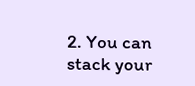2. You can stack your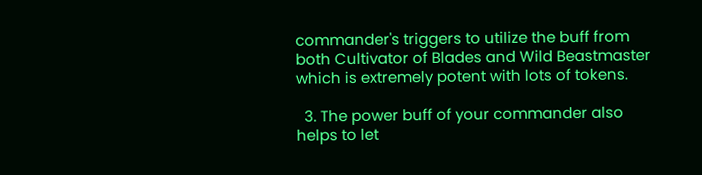commander's triggers to utilize the buff from both Cultivator of Blades and Wild Beastmaster which is extremely potent with lots of tokens.

  3. The power buff of your commander also helps to let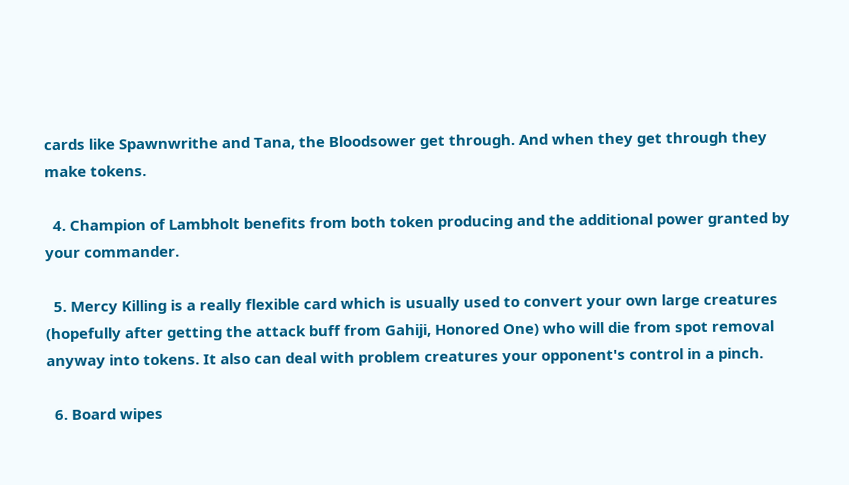cards like Spawnwrithe and Tana, the Bloodsower get through. And when they get through they make tokens.

  4. Champion of Lambholt benefits from both token producing and the additional power granted by your commander.

  5. Mercy Killing is a really flexible card which is usually used to convert your own large creatures (hopefully after getting the attack buff from Gahiji, Honored One) who will die from spot removal anyway into tokens. It also can deal with problem creatures your opponent's control in a pinch.

  6. Board wipes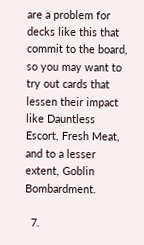are a problem for decks like this that commit to the board, so you may want to try out cards that lessen their impact like Dauntless Escort, Fresh Meat, and to a lesser extent, Goblin Bombardment.

  7.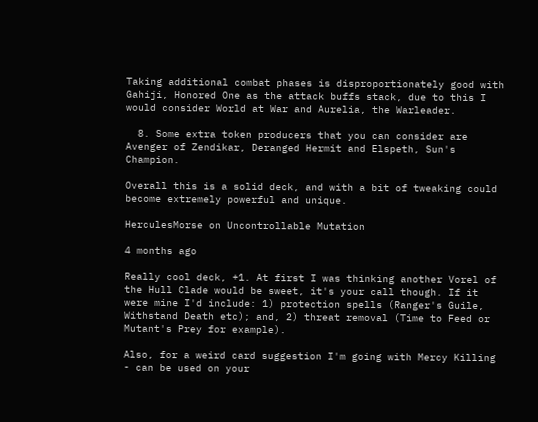Taking additional combat phases is disproportionately good with Gahiji, Honored One as the attack buffs stack, due to this I would consider World at War and Aurelia, the Warleader.

  8. Some extra token producers that you can consider are Avenger of Zendikar, Deranged Hermit and Elspeth, Sun's Champion.

Overall this is a solid deck, and with a bit of tweaking could become extremely powerful and unique.

HerculesMorse on Uncontrollable Mutation

4 months ago

Really cool deck, +1. At first I was thinking another Vorel of the Hull Clade would be sweet, it's your call though. If it were mine I'd include: 1) protection spells (Ranger's Guile, Withstand Death etc); and, 2) threat removal (Time to Feed or Mutant's Prey for example).

Also, for a weird card suggestion I'm going with Mercy Killing - can be used on your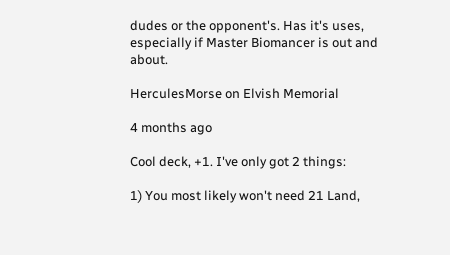dudes or the opponent's. Has it's uses, especially if Master Biomancer is out and about.

HerculesMorse on Elvish Memorial

4 months ago

Cool deck, +1. I've only got 2 things:

1) You most likely won't need 21 Land,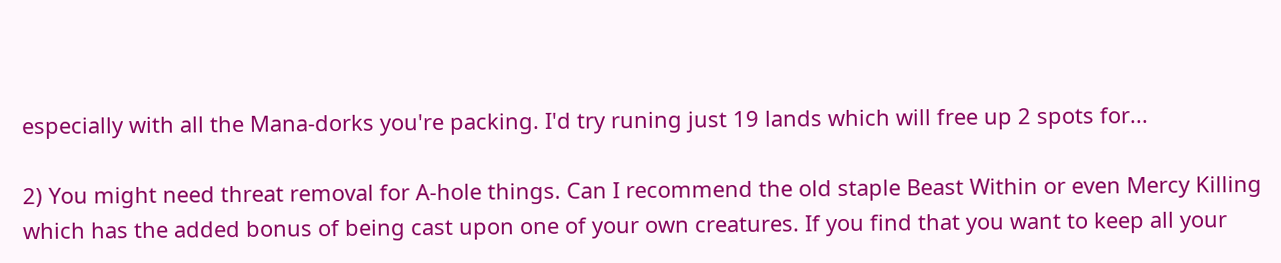especially with all the Mana-dorks you're packing. I'd try runing just 19 lands which will free up 2 spots for...

2) You might need threat removal for A-hole things. Can I recommend the old staple Beast Within or even Mercy Killing which has the added bonus of being cast upon one of your own creatures. If you find that you want to keep all your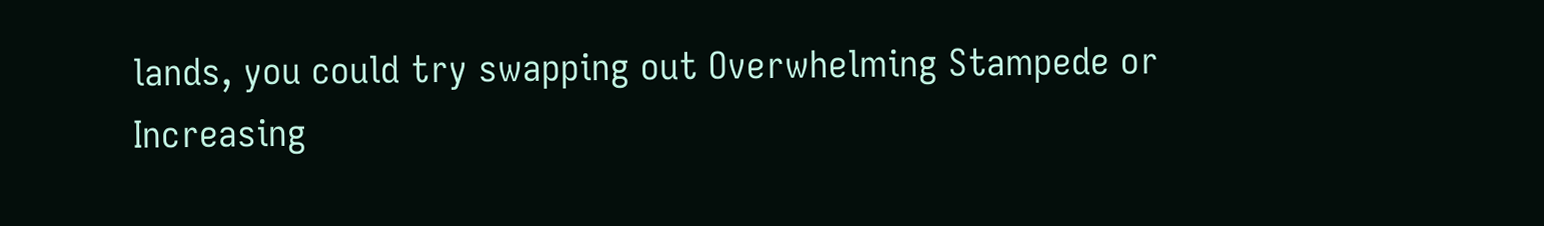lands, you could try swapping out Overwhelming Stampede or Increasing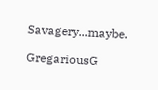Savagery...maybe.

GregariousG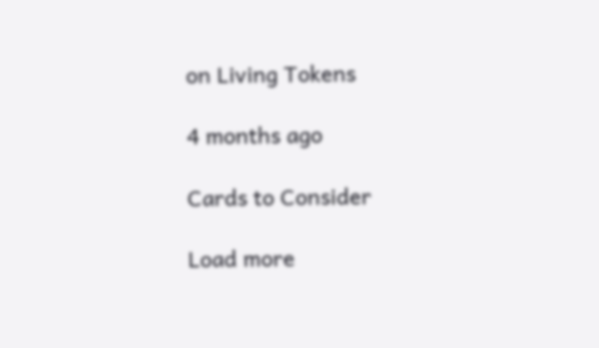on Living Tokens

4 months ago

Cards to Consider

Load more